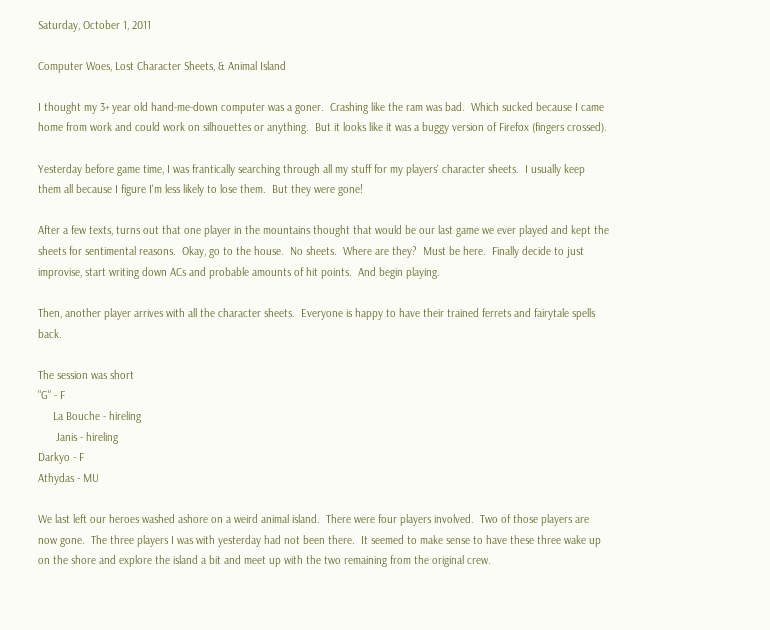Saturday, October 1, 2011

Computer Woes, Lost Character Sheets, & Animal Island

I thought my 3+ year old hand-me-down computer was a goner.  Crashing like the ram was bad.  Which sucked because I came home from work and could work on silhouettes or anything.  But it looks like it was a buggy version of Firefox (fingers crossed).

Yesterday before game time, I was frantically searching through all my stuff for my players' character sheets.  I usually keep them all because I figure I'm less likely to lose them.  But they were gone!

After a few texts, turns out that one player in the mountains thought that would be our last game we ever played and kept the sheets for sentimental reasons.  Okay, go to the house.  No sheets.  Where are they?  Must be here.  Finally decide to just improvise, start writing down ACs and probable amounts of hit points.  And begin playing.

Then, another player arrives with all the character sheets.  Everyone is happy to have their trained ferrets and fairytale spells back.

The session was short
"G" - F
     La Bouche - hireling
      Janis - hireling
Darkyo - F
Athydas - MU

We last left our heroes washed ashore on a weird animal island.  There were four players involved.  Two of those players are now gone.  The three players I was with yesterday had not been there.  It seemed to make sense to have these three wake up on the shore and explore the island a bit and meet up with the two remaining from the original crew.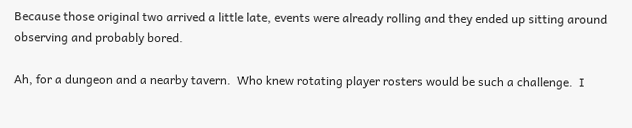Because those original two arrived a little late, events were already rolling and they ended up sitting around observing and probably bored.

Ah, for a dungeon and a nearby tavern.  Who knew rotating player rosters would be such a challenge.  I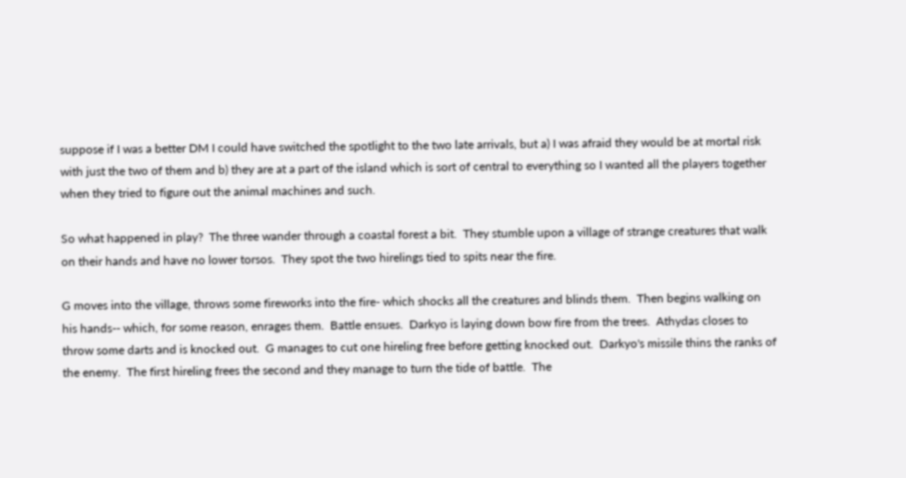suppose if I was a better DM I could have switched the spotlight to the two late arrivals, but a) I was afraid they would be at mortal risk with just the two of them and b) they are at a part of the island which is sort of central to everything so I wanted all the players together when they tried to figure out the animal machines and such.

So what happened in play?  The three wander through a coastal forest a bit.  They stumble upon a village of strange creatures that walk on their hands and have no lower torsos.  They spot the two hirelings tied to spits near the fire.

G moves into the village, throws some fireworks into the fire- which shocks all the creatures and blinds them.  Then begins walking on his hands-- which, for some reason, enrages them.  Battle ensues.  Darkyo is laying down bow fire from the trees.  Athydas closes to throw some darts and is knocked out.  G manages to cut one hireling free before getting knocked out.  Darkyo's missile thins the ranks of the enemy.  The first hireling frees the second and they manage to turn the tide of battle.  The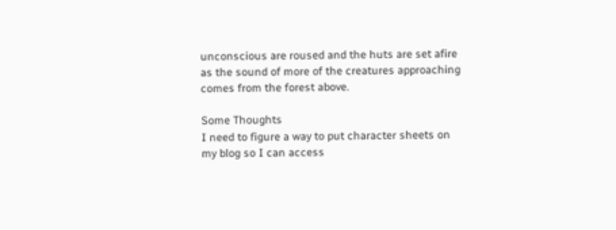unconscious are roused and the huts are set afire as the sound of more of the creatures approaching comes from the forest above.

Some Thoughts
I need to figure a way to put character sheets on my blog so I can access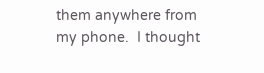them anywhere from my phone.  I thought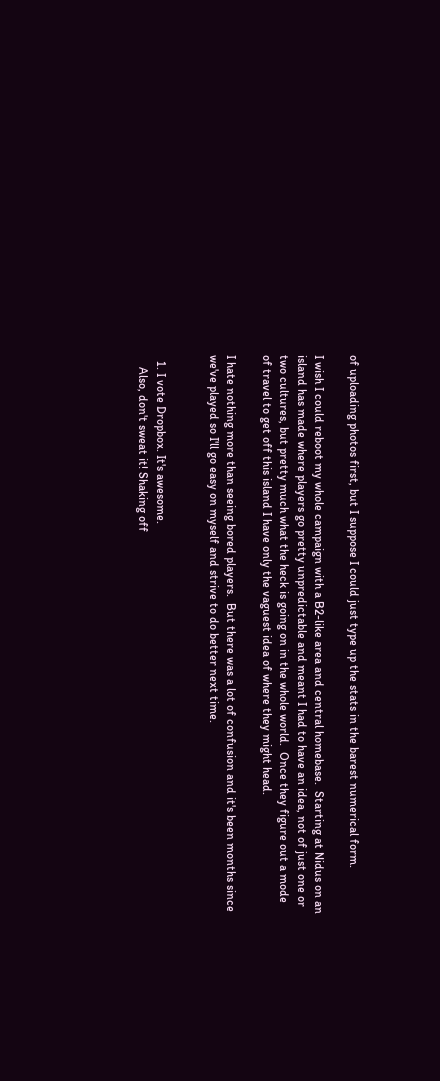of uploading photos first, but I suppose I could just type up the stats in the barest numerical form.

I wish I could reboot my whole campaign with a B2-like area and central homebase.  Starting at Nidus on an island has made where players go pretty unpredictable and meant I had to have an idea, not of just one or two cultures, but pretty much what the heck is going on in the whole world.  Once they figure out a mode of travel to get off this island I have only the vaguest idea of where they might head.

I hate nothing more than seeing bored players.  But there was a lot of confusion and it's been months since we've played so I'll go easy on myself and strive to do better next time.


  1. I vote Dropbox. It's awesome.
    Also, don't sweat it! Shaking off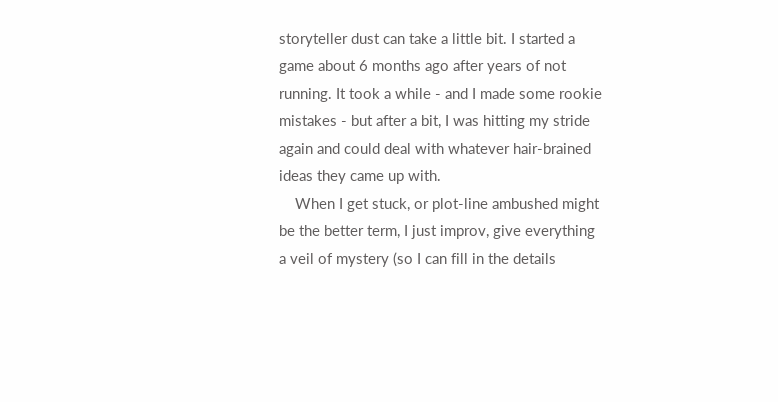storyteller dust can take a little bit. I started a game about 6 months ago after years of not running. It took a while - and I made some rookie mistakes - but after a bit, I was hitting my stride again and could deal with whatever hair-brained ideas they came up with.
    When I get stuck, or plot-line ambushed might be the better term, I just improv, give everything a veil of mystery (so I can fill in the details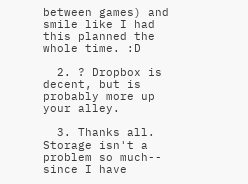between games) and smile like I had this planned the whole time. :D

  2. ? Dropbox is decent, but is probably more up your alley.

  3. Thanks all. Storage isn't a problem so much-- since I have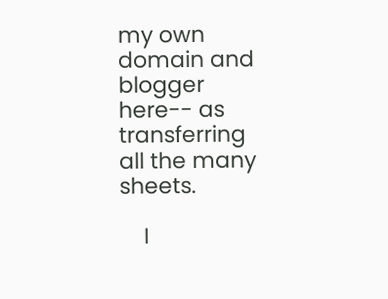my own domain and blogger here-- as transferring all the many sheets.

    I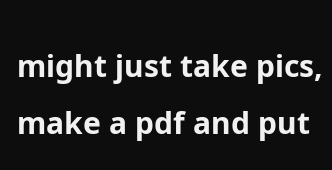might just take pics, make a pdf and put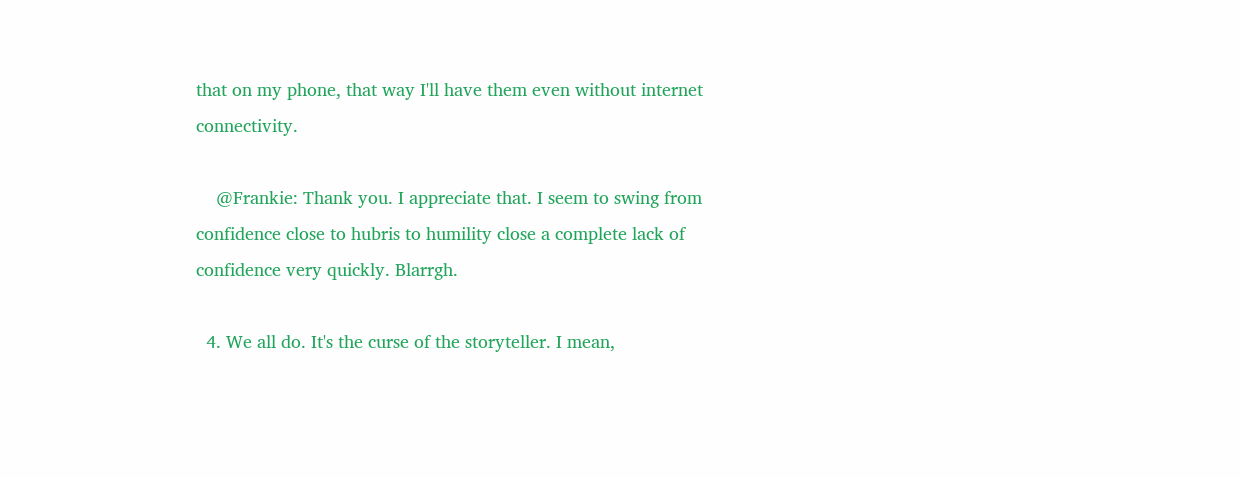that on my phone, that way I'll have them even without internet connectivity.

    @Frankie: Thank you. I appreciate that. I seem to swing from confidence close to hubris to humility close a complete lack of confidence very quickly. Blarrgh.

  4. We all do. It's the curse of the storyteller. I mean,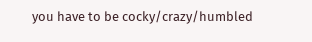you have to be cocky/crazy/humbled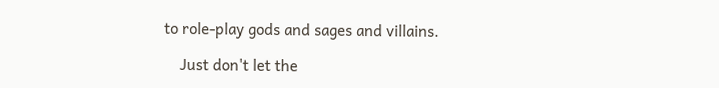to role-play gods and sages and villains.

    Just don't let the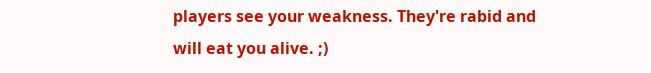players see your weakness. They're rabid and will eat you alive. ;)